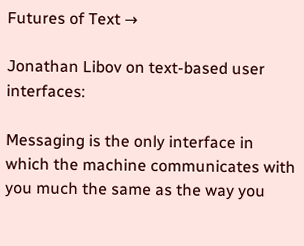Futures of Text →

Jonathan Libov on text-based user interfaces:

Messaging is the only interface in which the machine communicates with you much the same as the way you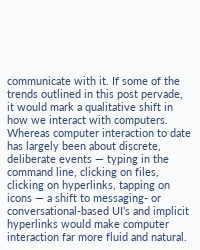communicate with it. If some of the trends outlined in this post pervade, it would mark a qualitative shift in how we interact with computers. Whereas computer interaction to date has largely been about discrete, deliberate events — typing in the command line, clicking on files, clicking on hyperlinks, tapping on icons — a shift to messaging- or conversational-based UI’s and implicit hyperlinks would make computer interaction far more fluid and natural.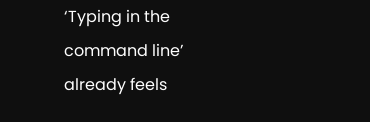‘Typing in the command line’ already feels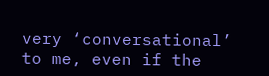very ‘conversational’ to me, even if the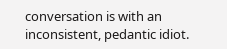conversation is with an inconsistent, pedantic idiot.